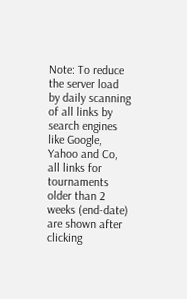Note: To reduce the server load by daily scanning of all links by search engines like Google, Yahoo and Co, all links for tournaments older than 2 weeks (end-date) are shown after clicking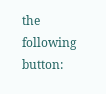the following button: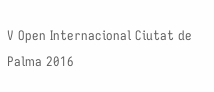V Open Internacional Ciutat de Palma 2016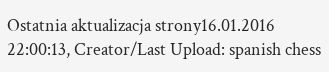Ostatnia aktualizacja strony16.01.2016 22:00:13, Creator/Last Upload: spanish chess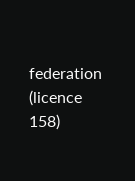federation (licence 158)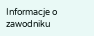Informacje o zawodniku